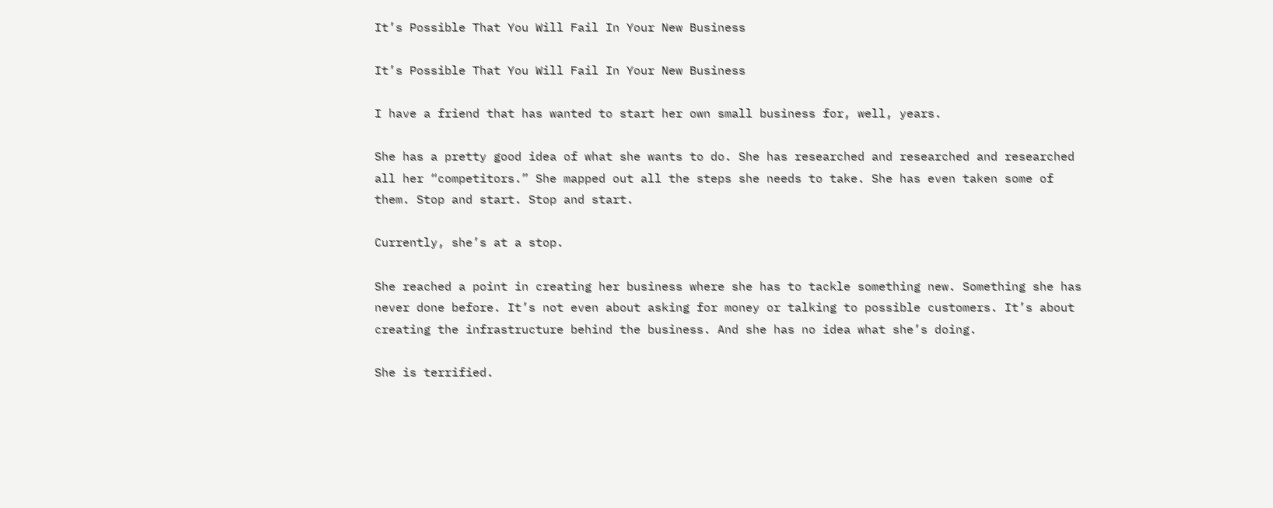It’s Possible That You Will Fail In Your New Business

It’s Possible That You Will Fail In Your New Business

I have a friend that has wanted to start her own small business for, well, years.

She has a pretty good idea of what she wants to do. She has researched and researched and researched all her “competitors.” She mapped out all the steps she needs to take. She has even taken some of them. Stop and start. Stop and start.

Currently, she’s at a stop.

She reached a point in creating her business where she has to tackle something new. Something she has never done before. It’s not even about asking for money or talking to possible customers. It’s about creating the infrastructure behind the business. And she has no idea what she’s doing.

She is terrified.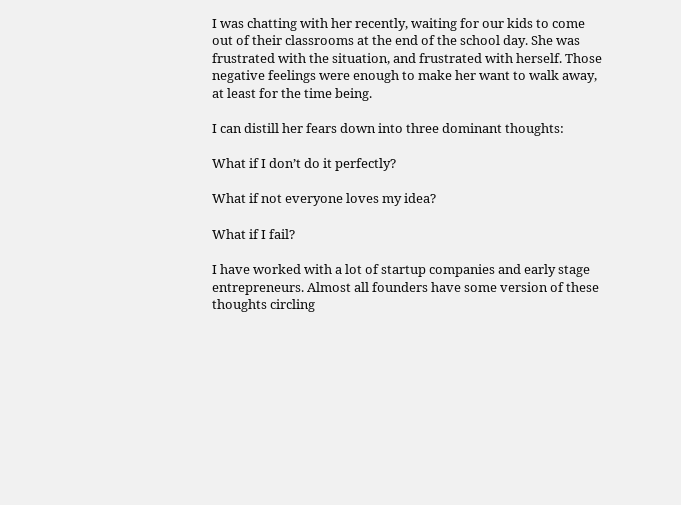I was chatting with her recently, waiting for our kids to come out of their classrooms at the end of the school day. She was frustrated with the situation, and frustrated with herself. Those negative feelings were enough to make her want to walk away, at least for the time being.

I can distill her fears down into three dominant thoughts:

What if I don’t do it perfectly?

What if not everyone loves my idea?

What if I fail?

I have worked with a lot of startup companies and early stage entrepreneurs. Almost all founders have some version of these thoughts circling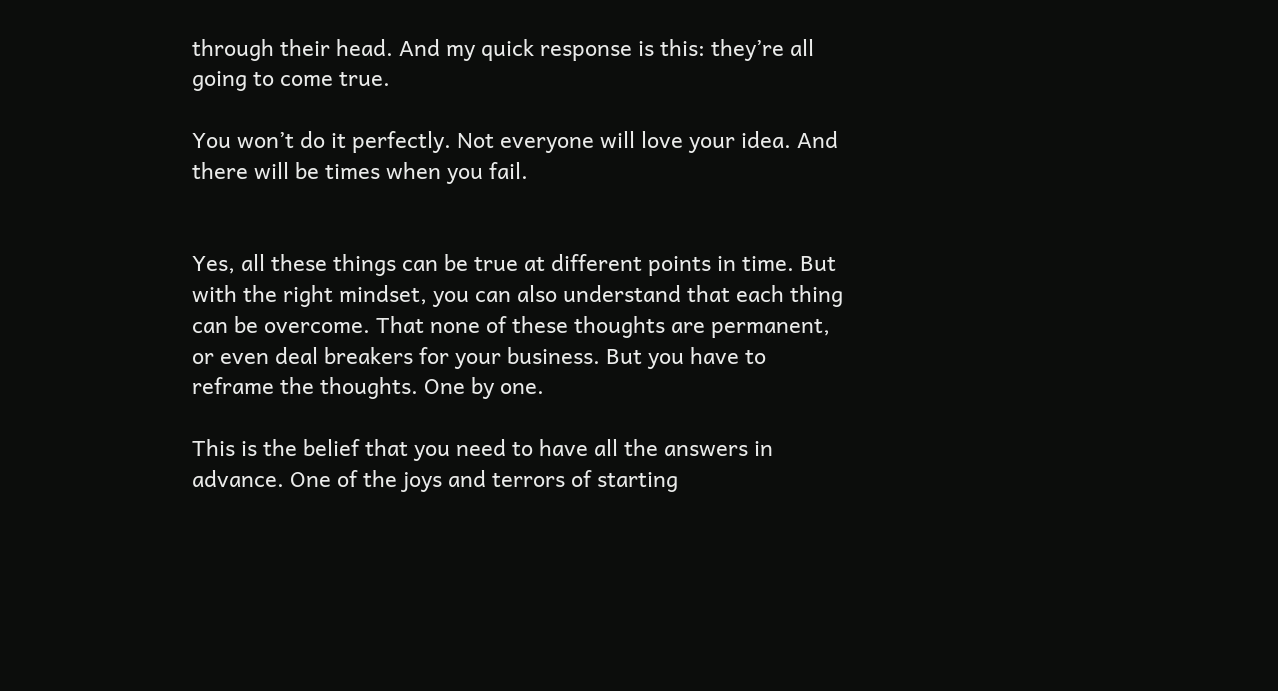through their head. And my quick response is this: they’re all going to come true.

You won’t do it perfectly. Not everyone will love your idea. And there will be times when you fail.


Yes, all these things can be true at different points in time. But with the right mindset, you can also understand that each thing can be overcome. That none of these thoughts are permanent, or even deal breakers for your business. But you have to reframe the thoughts. One by one.

This is the belief that you need to have all the answers in advance. One of the joys and terrors of starting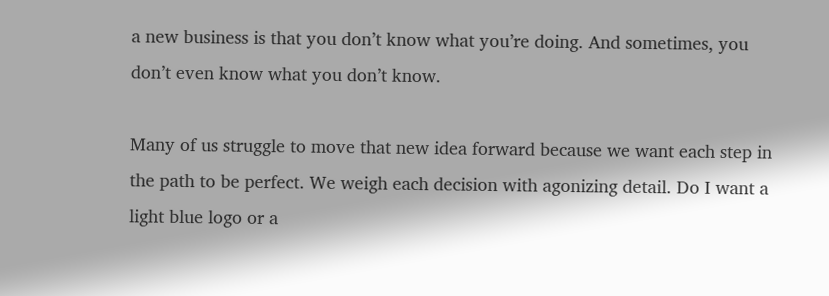a new business is that you don’t know what you’re doing. And sometimes, you don’t even know what you don’t know.

Many of us struggle to move that new idea forward because we want each step in the path to be perfect. We weigh each decision with agonizing detail. Do I want a light blue logo or a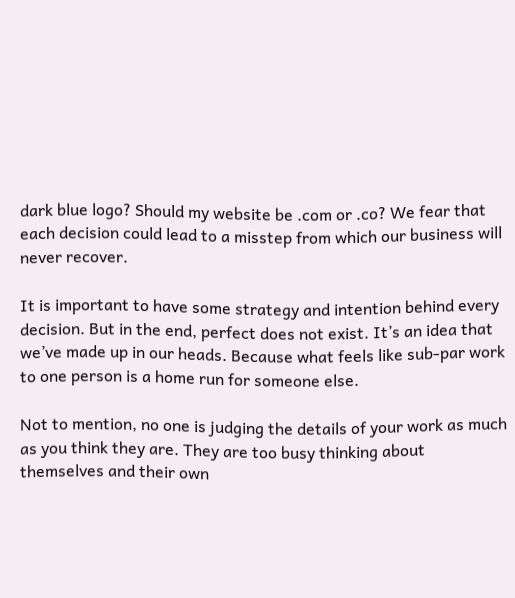dark blue logo? Should my website be .com or .co? We fear that each decision could lead to a misstep from which our business will never recover.

It is important to have some strategy and intention behind every decision. But in the end, perfect does not exist. It’s an idea that we’ve made up in our heads. Because what feels like sub-par work to one person is a home run for someone else.

Not to mention, no one is judging the details of your work as much as you think they are. They are too busy thinking about themselves and their own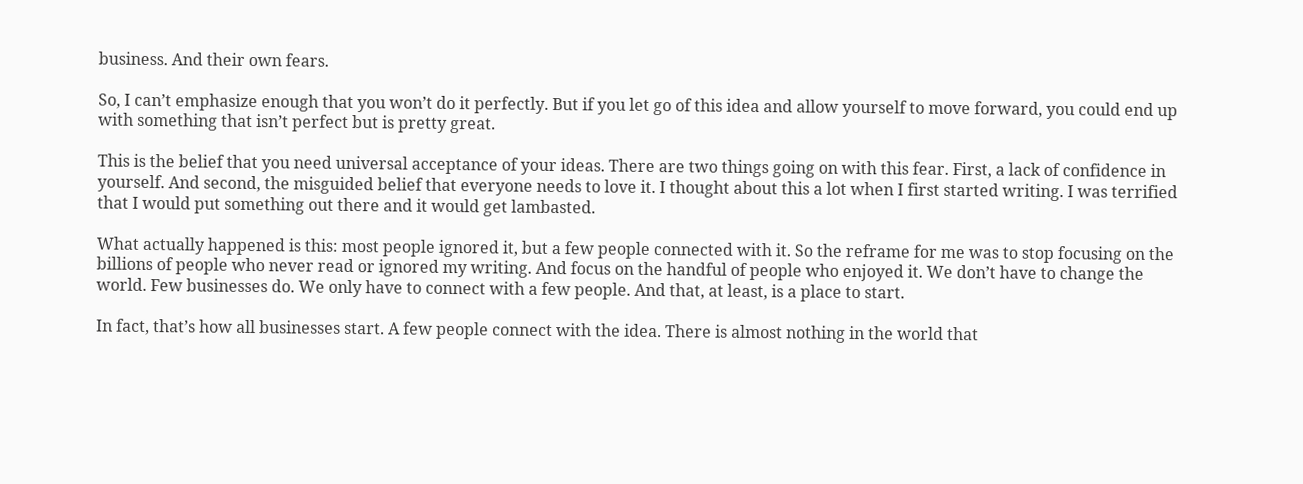business. And their own fears.

So, I can’t emphasize enough that you won’t do it perfectly. But if you let go of this idea and allow yourself to move forward, you could end up with something that isn’t perfect but is pretty great.

This is the belief that you need universal acceptance of your ideas. There are two things going on with this fear. First, a lack of confidence in yourself. And second, the misguided belief that everyone needs to love it. I thought about this a lot when I first started writing. I was terrified that I would put something out there and it would get lambasted.

What actually happened is this: most people ignored it, but a few people connected with it. So the reframe for me was to stop focusing on the billions of people who never read or ignored my writing. And focus on the handful of people who enjoyed it. We don’t have to change the world. Few businesses do. We only have to connect with a few people. And that, at least, is a place to start.

In fact, that’s how all businesses start. A few people connect with the idea. There is almost nothing in the world that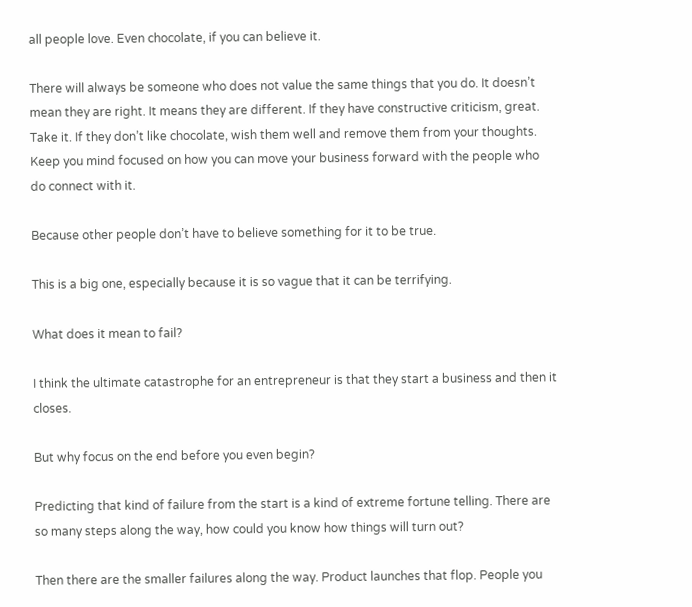all people love. Even chocolate, if you can believe it.

There will always be someone who does not value the same things that you do. It doesn’t mean they are right. It means they are different. If they have constructive criticism, great. Take it. If they don’t like chocolate, wish them well and remove them from your thoughts. Keep you mind focused on how you can move your business forward with the people who do connect with it.

Because other people don’t have to believe something for it to be true.

This is a big one, especially because it is so vague that it can be terrifying.

What does it mean to fail?

I think the ultimate catastrophe for an entrepreneur is that they start a business and then it closes.

But why focus on the end before you even begin?

Predicting that kind of failure from the start is a kind of extreme fortune telling. There are so many steps along the way, how could you know how things will turn out?

Then there are the smaller failures along the way. Product launches that flop. People you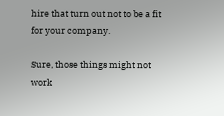hire that turn out not to be a fit for your company.

Sure, those things might not work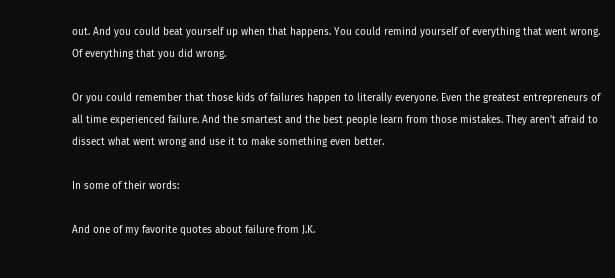out. And you could beat yourself up when that happens. You could remind yourself of everything that went wrong. Of everything that you did wrong.

Or you could remember that those kids of failures happen to literally everyone. Even the greatest entrepreneurs of all time experienced failure. And the smartest and the best people learn from those mistakes. They aren’t afraid to dissect what went wrong and use it to make something even better.

In some of their words:

And one of my favorite quotes about failure from J.K.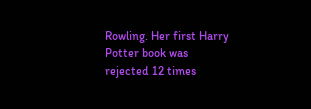Rowling. Her first Harry Potter book was rejected 12 times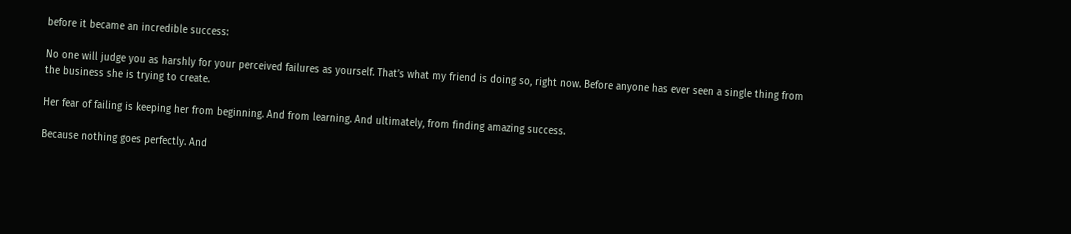before it became an incredible success:

No one will judge you as harshly for your perceived failures as yourself. That’s what my friend is doing so, right now. Before anyone has ever seen a single thing from the business she is trying to create.

Her fear of failing is keeping her from beginning. And from learning. And ultimately, from finding amazing success.

Because nothing goes perfectly. And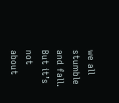we all stumble and fall. But it’s not about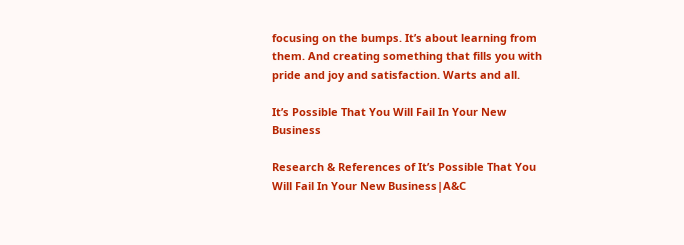focusing on the bumps. It’s about learning from them. And creating something that fills you with pride and joy and satisfaction. Warts and all.

It’s Possible That You Will Fail In Your New Business

Research & References of It’s Possible That You Will Fail In Your New Business|A&C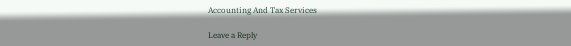Accounting And Tax Services

Leave a Reply